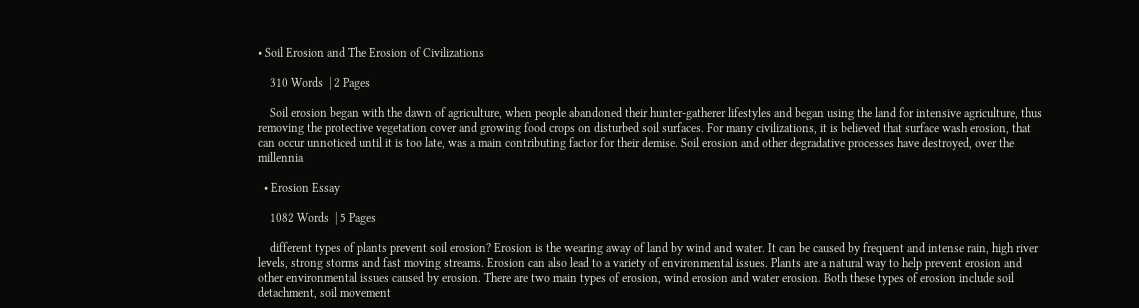• Soil Erosion and The Erosion of Civilizations

    310 Words  | 2 Pages

    Soil erosion began with the dawn of agriculture, when people abandoned their hunter-gatherer lifestyles and began using the land for intensive agriculture, thus removing the protective vegetation cover and growing food crops on disturbed soil surfaces. For many civilizations, it is believed that surface wash erosion, that can occur unnoticed until it is too late, was a main contributing factor for their demise. Soil erosion and other degradative processes have destroyed, over the millennia

  • Erosion Essay

    1082 Words  | 5 Pages

    different types of plants prevent soil erosion? Erosion is the wearing away of land by wind and water. It can be caused by frequent and intense rain, high river levels, strong storms and fast moving streams. Erosion can also lead to a variety of environmental issues. Plants are a natural way to help prevent erosion and other environmental issues caused by erosion. There are two main types of erosion, wind erosion and water erosion. Both these types of erosion include soil detachment, soil movement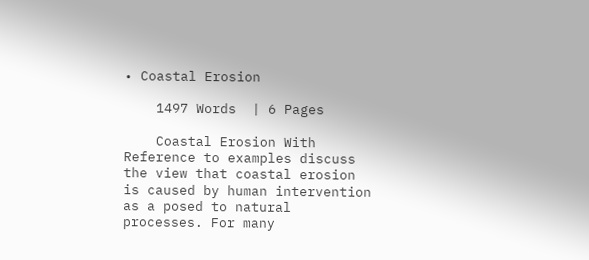• Coastal Erosion

    1497 Words  | 6 Pages

    Coastal Erosion With Reference to examples discuss the view that coastal erosion is caused by human intervention as a posed to natural processes. For many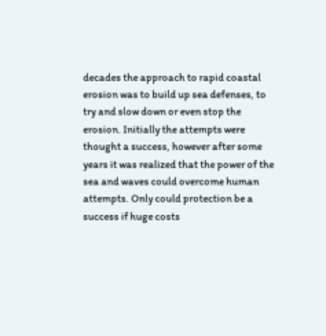decades the approach to rapid coastal erosion was to build up sea defenses, to try and slow down or even stop the erosion. Initially the attempts were thought a success, however after some years it was realized that the power of the sea and waves could overcome human attempts. Only could protection be a success if huge costs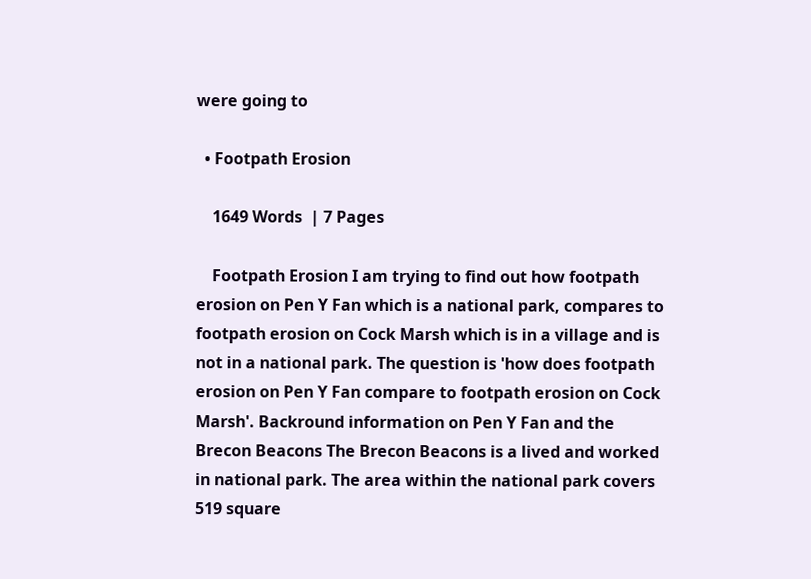were going to

  • Footpath Erosion

    1649 Words  | 7 Pages

    Footpath Erosion I am trying to find out how footpath erosion on Pen Y Fan which is a national park, compares to footpath erosion on Cock Marsh which is in a village and is not in a national park. The question is 'how does footpath erosion on Pen Y Fan compare to footpath erosion on Cock Marsh'. Backround information on Pen Y Fan and the Brecon Beacons The Brecon Beacons is a lived and worked in national park. The area within the national park covers 519 square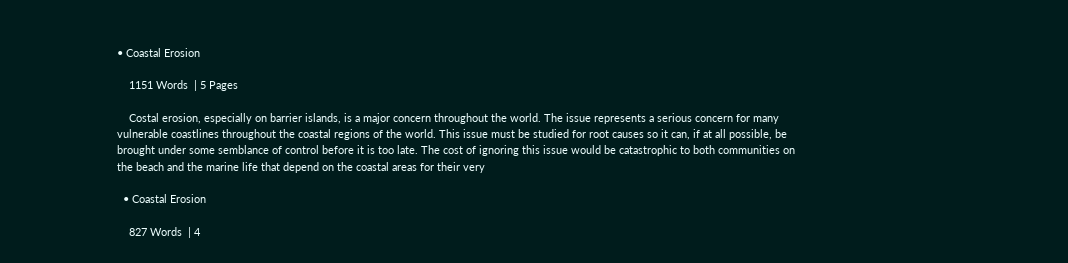• Coastal Erosion

    1151 Words  | 5 Pages

    Costal erosion, especially on barrier islands, is a major concern throughout the world. The issue represents a serious concern for many vulnerable coastlines throughout the coastal regions of the world. This issue must be studied for root causes so it can, if at all possible, be brought under some semblance of control before it is too late. The cost of ignoring this issue would be catastrophic to both communities on the beach and the marine life that depend on the coastal areas for their very

  • Coastal Erosion

    827 Words  | 4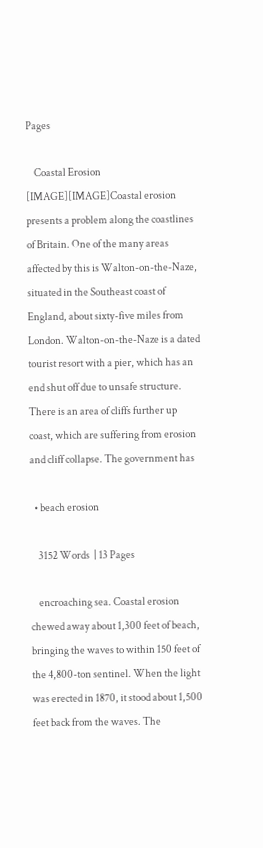Pages

    Coastal Erosion [IMAGE][IMAGE]Coastal erosion presents a problem along the coastlines of Britain. One of the many areas affected by this is Walton-on-the-Naze, situated in the Southeast coast of England, about sixty-five miles from London. Walton-on-the-Naze is a dated tourist resort with a pier, which has an end shut off due to unsafe structure. There is an area of cliffs further up coast, which are suffering from erosion and cliff collapse. The government has

  • beach erosion

    3152 Words  | 13 Pages

    encroaching sea. Coastal erosion chewed away about 1,300 feet of beach, bringing the waves to within 150 feet of the 4,800-ton sentinel. When the light was erected in 1870, it stood about 1,500 feet back from the waves. The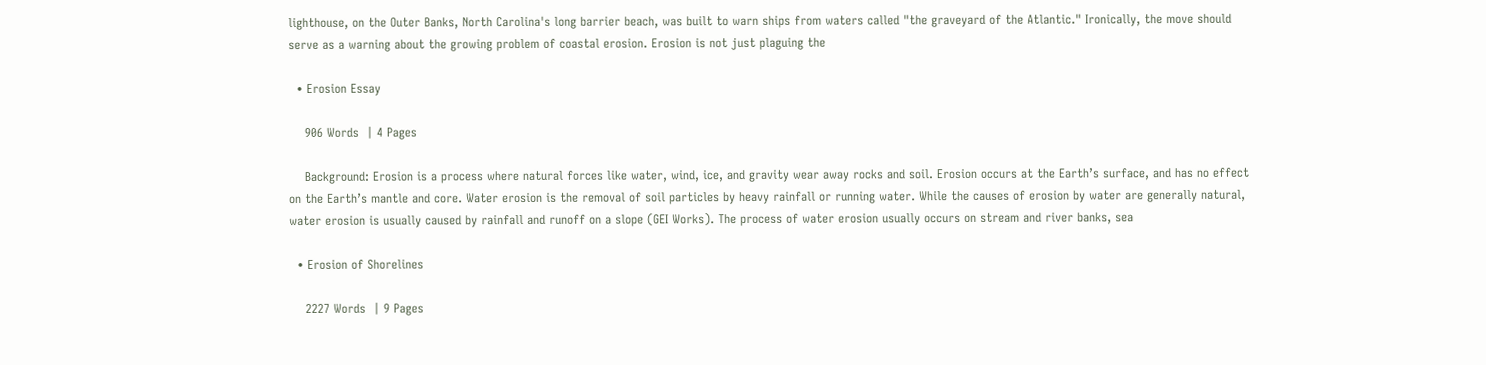lighthouse, on the Outer Banks, North Carolina's long barrier beach, was built to warn ships from waters called "the graveyard of the Atlantic." Ironically, the move should serve as a warning about the growing problem of coastal erosion. Erosion is not just plaguing the

  • Erosion Essay

    906 Words  | 4 Pages

    Background: Erosion is a process where natural forces like water, wind, ice, and gravity wear away rocks and soil. Erosion occurs at the Earth’s surface, and has no effect on the Earth’s mantle and core. Water erosion is the removal of soil particles by heavy rainfall or running water. While the causes of erosion by water are generally natural, water erosion is usually caused by rainfall and runoff on a slope (GEI Works). The process of water erosion usually occurs on stream and river banks, sea

  • Erosion of Shorelines

    2227 Words  | 9 Pages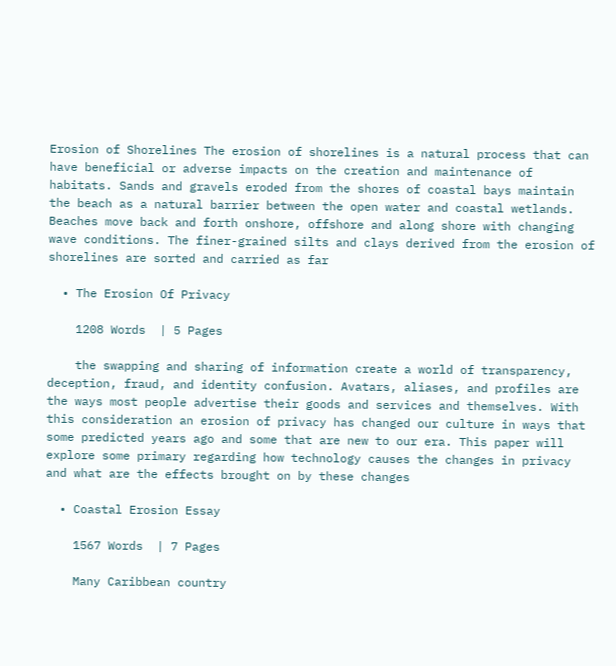Erosion of Shorelines The erosion of shorelines is a natural process that can have beneficial or adverse impacts on the creation and maintenance of habitats. Sands and gravels eroded from the shores of coastal bays maintain the beach as a natural barrier between the open water and coastal wetlands. Beaches move back and forth onshore, offshore and along shore with changing wave conditions. The finer-grained silts and clays derived from the erosion of shorelines are sorted and carried as far

  • The Erosion Of Privacy

    1208 Words  | 5 Pages

    the swapping and sharing of information create a world of transparency, deception, fraud, and identity confusion. Avatars, aliases, and profiles are the ways most people advertise their goods and services and themselves. With this consideration an erosion of privacy has changed our culture in ways that some predicted years ago and some that are new to our era. This paper will explore some primary regarding how technology causes the changes in privacy and what are the effects brought on by these changes

  • Coastal Erosion Essay

    1567 Words  | 7 Pages

    Many Caribbean country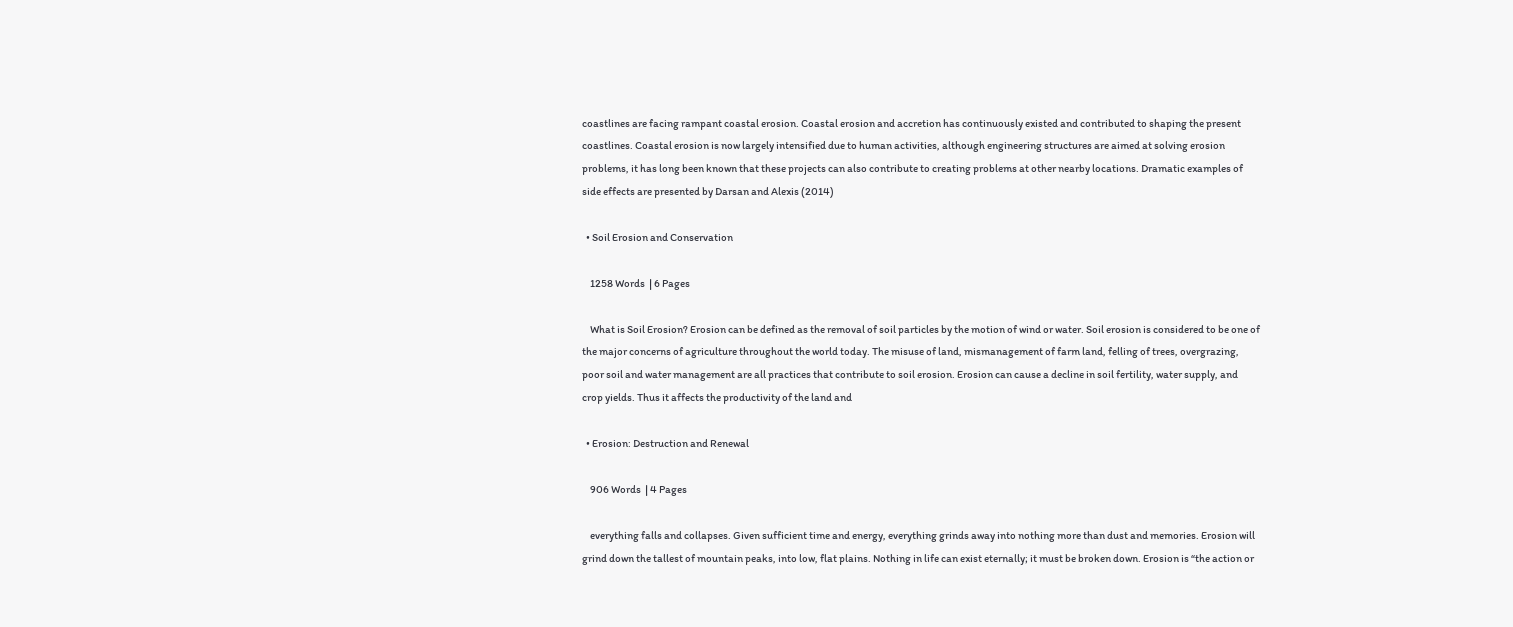coastlines are facing rampant coastal erosion. Coastal erosion and accretion has continuously existed and contributed to shaping the present coastlines. Coastal erosion is now largely intensified due to human activities, although engineering structures are aimed at solving erosion problems, it has long been known that these projects can also contribute to creating problems at other nearby locations. Dramatic examples of side effects are presented by Darsan and Alexis (2014)

  • Soil Erosion and Conservation

    1258 Words  | 6 Pages

    What is Soil Erosion? Erosion can be defined as the removal of soil particles by the motion of wind or water. Soil erosion is considered to be one of the major concerns of agriculture throughout the world today. The misuse of land, mismanagement of farm land, felling of trees, overgrazing, poor soil and water management are all practices that contribute to soil erosion. Erosion can cause a decline in soil fertility, water supply, and crop yields. Thus it affects the productivity of the land and

  • Erosion: Destruction and Renewal

    906 Words  | 4 Pages

    everything falls and collapses. Given sufficient time and energy, everything grinds away into nothing more than dust and memories. Erosion will grind down the tallest of mountain peaks, into low, flat plains. Nothing in life can exist eternally; it must be broken down. Erosion is “the action or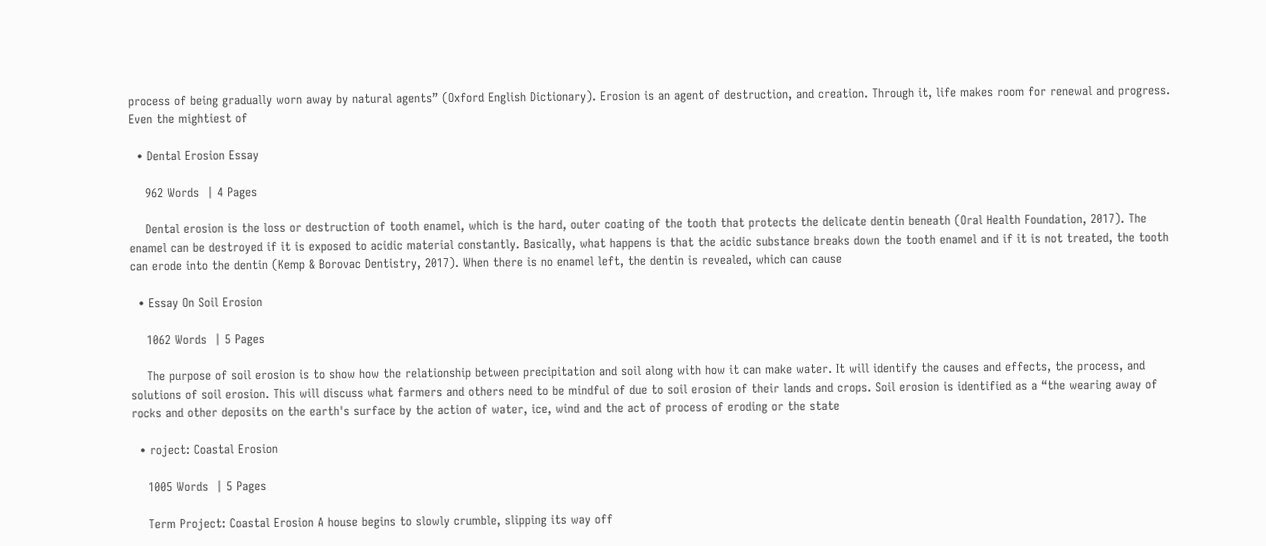process of being gradually worn away by natural agents” (Oxford English Dictionary). Erosion is an agent of destruction, and creation. Through it, life makes room for renewal and progress. Even the mightiest of

  • Dental Erosion Essay

    962 Words  | 4 Pages

    Dental erosion is the loss or destruction of tooth enamel, which is the hard, outer coating of the tooth that protects the delicate dentin beneath (Oral Health Foundation, 2017). The enamel can be destroyed if it is exposed to acidic material constantly. Basically, what happens is that the acidic substance breaks down the tooth enamel and if it is not treated, the tooth can erode into the dentin (Kemp & Borovac Dentistry, 2017). When there is no enamel left, the dentin is revealed, which can cause

  • Essay On Soil Erosion

    1062 Words  | 5 Pages

    The purpose of soil erosion is to show how the relationship between precipitation and soil along with how it can make water. It will identify the causes and effects, the process, and solutions of soil erosion. This will discuss what farmers and others need to be mindful of due to soil erosion of their lands and crops. Soil erosion is identified as a “the wearing away of rocks and other deposits on the earth's surface by the action of water, ice, wind and the act of process of eroding or the state

  • roject: Coastal Erosion

    1005 Words  | 5 Pages

    Term Project: Coastal Erosion A house begins to slowly crumble, slipping its way off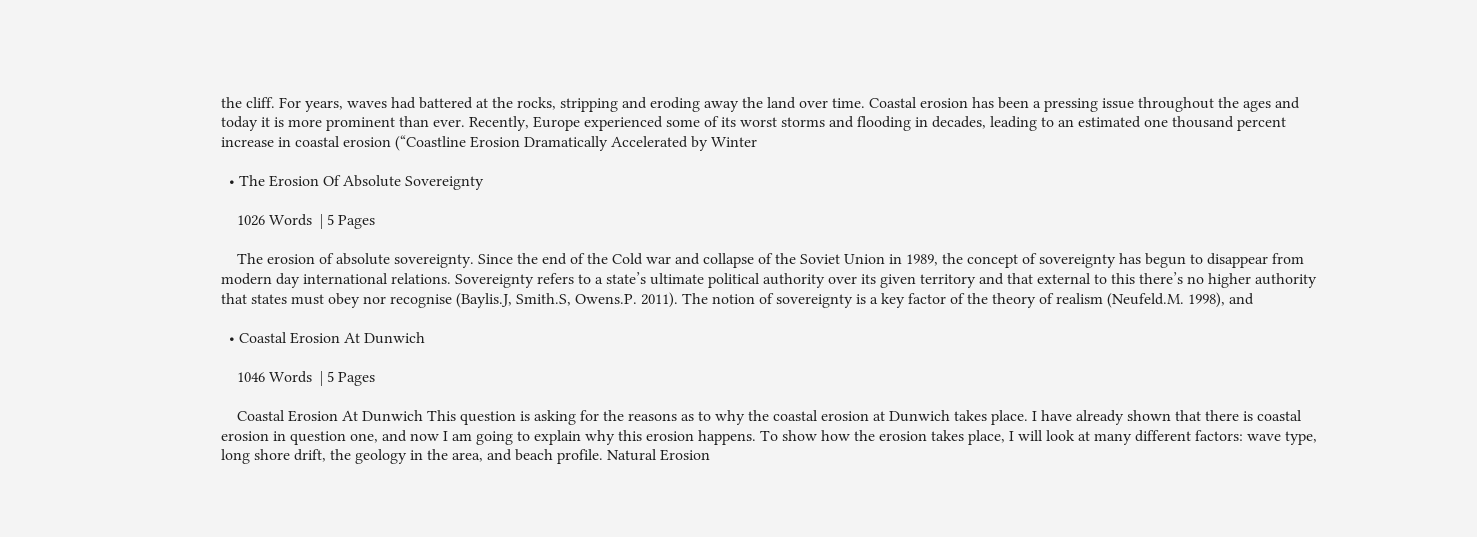the cliff. For years, waves had battered at the rocks, stripping and eroding away the land over time. Coastal erosion has been a pressing issue throughout the ages and today it is more prominent than ever. Recently, Europe experienced some of its worst storms and flooding in decades, leading to an estimated one thousand percent increase in coastal erosion (“Coastline Erosion Dramatically Accelerated by Winter

  • The Erosion Of Absolute Sovereignty

    1026 Words  | 5 Pages

    The erosion of absolute sovereignty. Since the end of the Cold war and collapse of the Soviet Union in 1989, the concept of sovereignty has begun to disappear from modern day international relations. Sovereignty refers to a state’s ultimate political authority over its given territory and that external to this there’s no higher authority that states must obey nor recognise (Baylis.J, Smith.S, Owens.P. 2011). The notion of sovereignty is a key factor of the theory of realism (Neufeld.M. 1998), and

  • Coastal Erosion At Dunwich

    1046 Words  | 5 Pages

    Coastal Erosion At Dunwich This question is asking for the reasons as to why the coastal erosion at Dunwich takes place. I have already shown that there is coastal erosion in question one, and now I am going to explain why this erosion happens. To show how the erosion takes place, I will look at many different factors: wave type, long shore drift, the geology in the area, and beach profile. Natural Erosion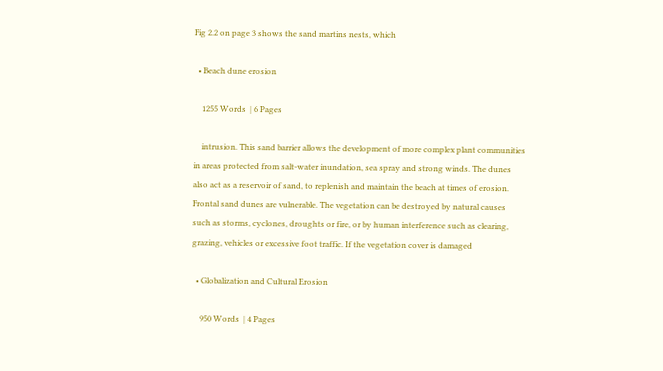Fig 2.2 on page 3 shows the sand martins nests, which

  • Beach dune erosion

    1255 Words  | 6 Pages

    intrusion. This sand barrier allows the development of more complex plant communities in areas protected from salt-water inundation, sea spray and strong winds. The dunes also act as a reservoir of sand, to replenish and maintain the beach at times of erosion. Frontal sand dunes are vulnerable. The vegetation can be destroyed by natural causes such as storms, cyclones, droughts or fire, or by human interference such as clearing, grazing, vehicles or excessive foot traffic. If the vegetation cover is damaged

  • Globalization and Cultural Erosion

    950 Words  | 4 Pages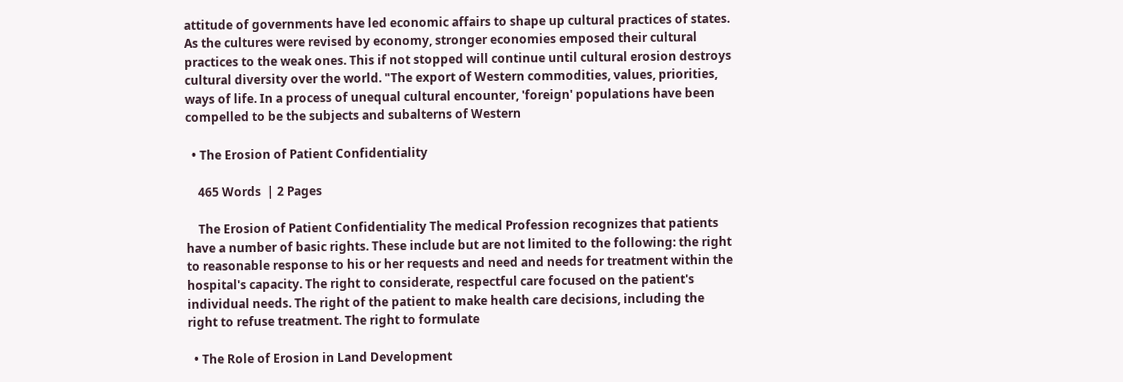attitude of governments have led economic affairs to shape up cultural practices of states. As the cultures were revised by economy, stronger economies emposed their cultural practices to the weak ones. This if not stopped will continue until cultural erosion destroys cultural diversity over the world. "The export of Western commodities, values, priorities, ways of life. In a process of unequal cultural encounter, 'foreign' populations have been compelled to be the subjects and subalterns of Western

  • The Erosion of Patient Confidentiality

    465 Words  | 2 Pages

    The Erosion of Patient Confidentiality The medical Profession recognizes that patients have a number of basic rights. These include but are not limited to the following: the right to reasonable response to his or her requests and need and needs for treatment within the hospital's capacity. The right to considerate, respectful care focused on the patient's individual needs. The right of the patient to make health care decisions, including the right to refuse treatment. The right to formulate

  • The Role of Erosion in Land Development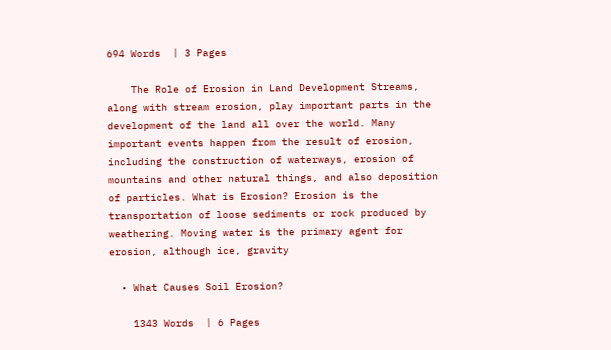694 Words  | 3 Pages

    The Role of Erosion in Land Development Streams, along with stream erosion, play important parts in the development of the land all over the world. Many important events happen from the result of erosion, including the construction of waterways, erosion of mountains and other natural things, and also deposition of particles. What is Erosion? Erosion is the transportation of loose sediments or rock produced by weathering. Moving water is the primary agent for erosion, although ice, gravity

  • What Causes Soil Erosion?

    1343 Words  | 6 Pages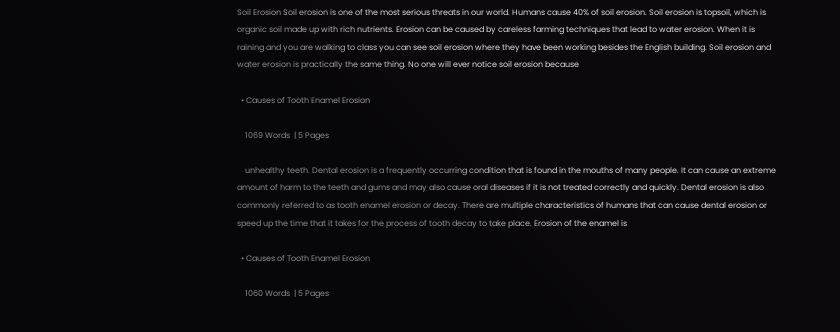Soil Erosion Soil erosion is one of the most serious threats in our world. Humans cause 40% of soil erosion. Soil erosion is topsoil, which is organic soil made up with rich nutrients. Erosion can be caused by careless farming techniques that lead to water erosion. When it is raining and you are walking to class you can see soil erosion where they have been working besides the English building. Soil erosion and water erosion is practically the same thing. No one will ever notice soil erosion because

  • Causes of Tooth Enamel Erosion

    1069 Words  | 5 Pages

    unhealthy teeth. Dental erosion is a frequently occurring condition that is found in the mouths of many people. It can cause an extreme amount of harm to the teeth and gums and may also cause oral diseases if it is not treated correctly and quickly. Dental erosion is also commonly referred to as tooth enamel erosion or decay. There are multiple characteristics of humans that can cause dental erosion or speed up the time that it takes for the process of tooth decay to take place. Erosion of the enamel is

  • Causes of Tooth Enamel Erosion

    1060 Words  | 5 Pages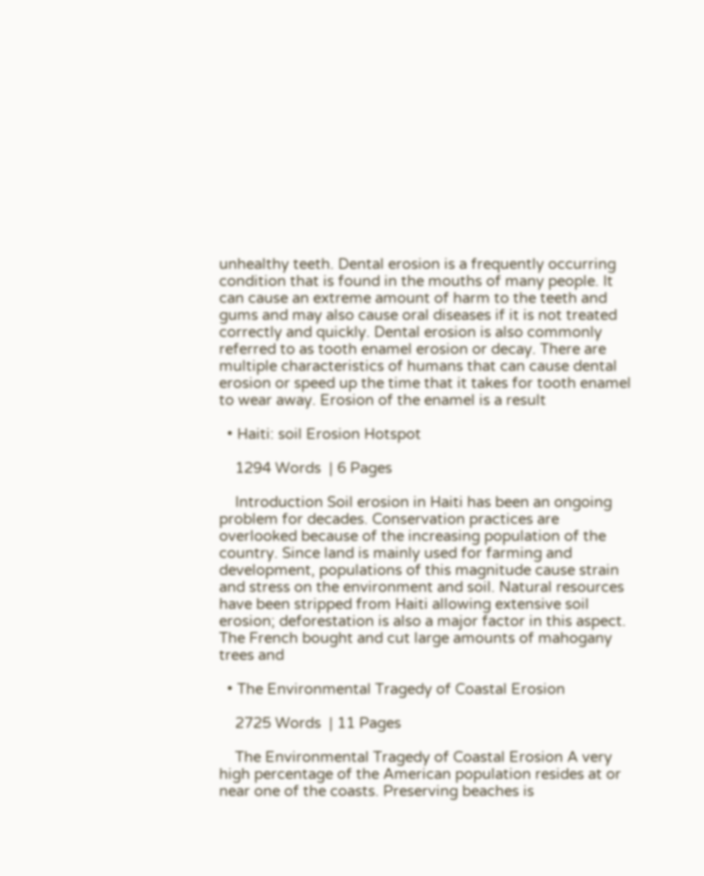unhealthy teeth. Dental erosion is a frequently occurring condition that is found in the mouths of many people. It can cause an extreme amount of harm to the teeth and gums and may also cause oral diseases if it is not treated correctly and quickly. Dental erosion is also commonly referred to as tooth enamel erosion or decay. There are multiple characteristics of humans that can cause dental erosion or speed up the time that it takes for tooth enamel to wear away. Erosion of the enamel is a result

  • Haiti: soil Erosion Hotspot

    1294 Words  | 6 Pages

    Introduction Soil erosion in Haiti has been an ongoing problem for decades. Conservation practices are overlooked because of the increasing population of the country. Since land is mainly used for farming and development, populations of this magnitude cause strain and stress on the environment and soil. Natural resources have been stripped from Haiti allowing extensive soil erosion; deforestation is also a major factor in this aspect. The French bought and cut large amounts of mahogany trees and

  • The Environmental Tragedy of Coastal Erosion

    2725 Words  | 11 Pages

    The Environmental Tragedy of Coastal Erosion A very high percentage of the American population resides at or near one of the coasts. Preserving beaches is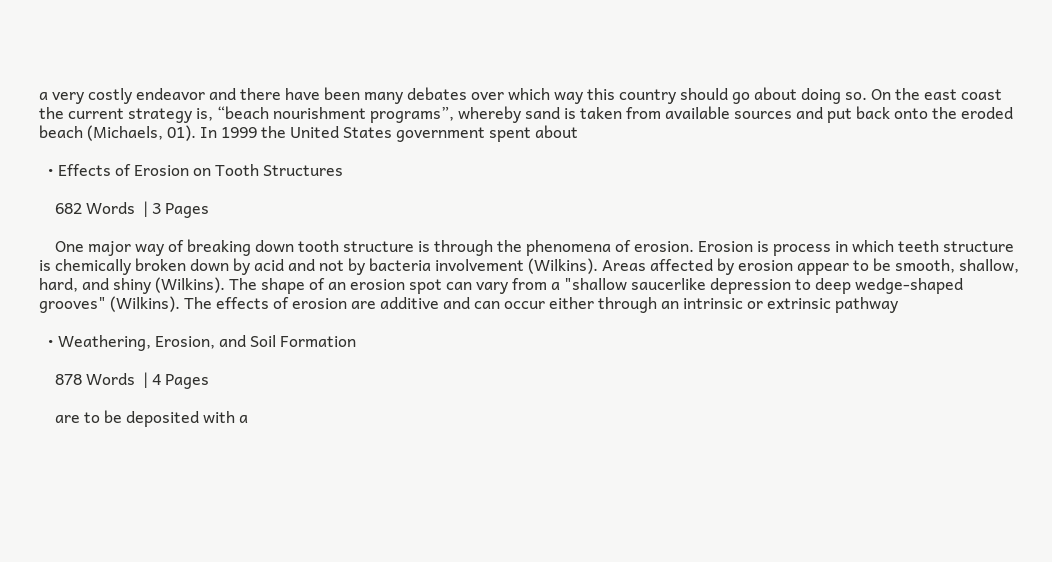a very costly endeavor and there have been many debates over which way this country should go about doing so. On the east coast the current strategy is, “beach nourishment programs”, whereby sand is taken from available sources and put back onto the eroded beach (Michaels, 01). In 1999 the United States government spent about

  • Effects of Erosion on Tooth Structures

    682 Words  | 3 Pages

    One major way of breaking down tooth structure is through the phenomena of erosion. Erosion is process in which teeth structure is chemically broken down by acid and not by bacteria involvement (Wilkins). Areas affected by erosion appear to be smooth, shallow, hard, and shiny (Wilkins). The shape of an erosion spot can vary from a "shallow saucerlike depression to deep wedge-shaped grooves" (Wilkins). The effects of erosion are additive and can occur either through an intrinsic or extrinsic pathway

  • Weathering, Erosion, and Soil Formation

    878 Words  | 4 Pages

    are to be deposited with a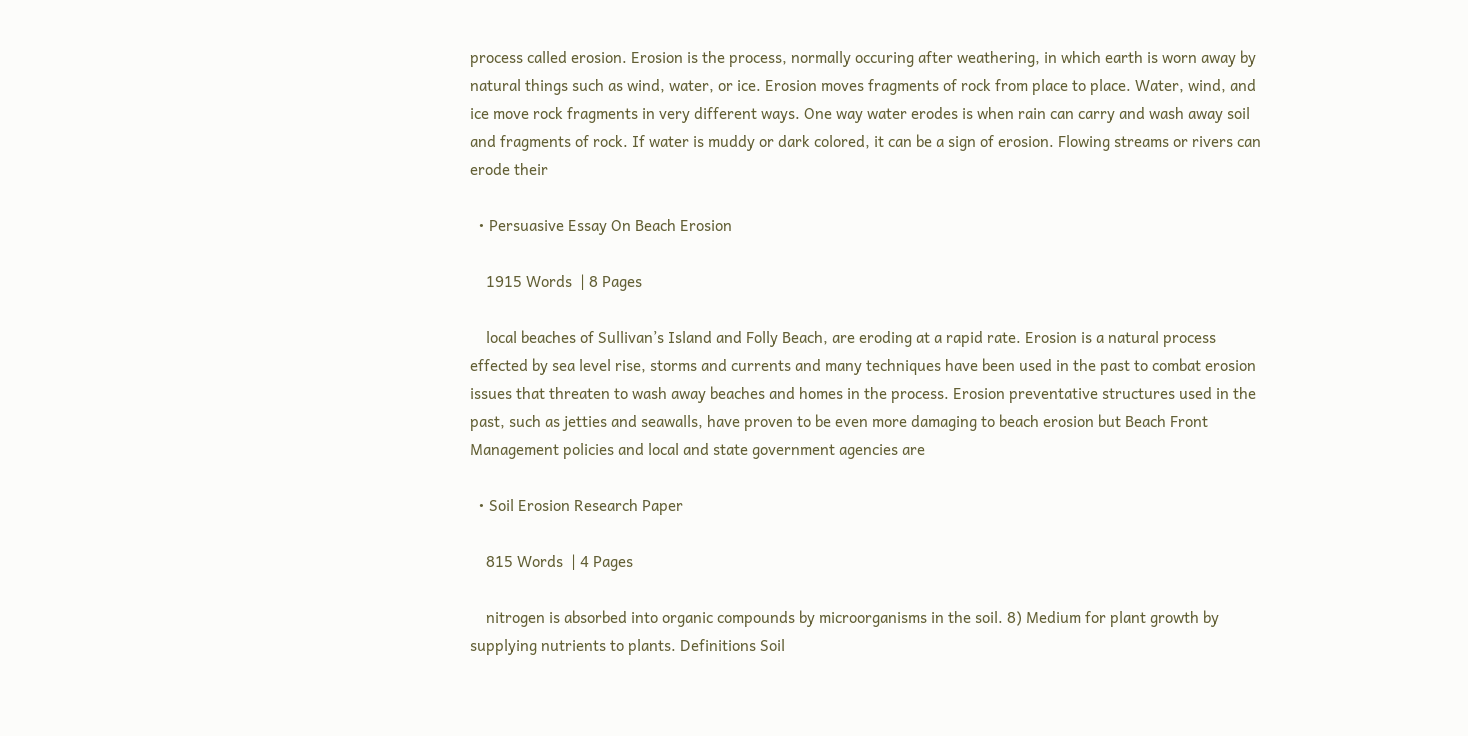process called erosion. Erosion is the process, normally occuring after weathering, in which earth is worn away by natural things such as wind, water, or ice. Erosion moves fragments of rock from place to place. Water, wind, and ice move rock fragments in very different ways. One way water erodes is when rain can carry and wash away soil and fragments of rock. If water is muddy or dark colored, it can be a sign of erosion. Flowing streams or rivers can erode their

  • Persuasive Essay On Beach Erosion

    1915 Words  | 8 Pages

    local beaches of Sullivan’s Island and Folly Beach, are eroding at a rapid rate. Erosion is a natural process effected by sea level rise, storms and currents and many techniques have been used in the past to combat erosion issues that threaten to wash away beaches and homes in the process. Erosion preventative structures used in the past, such as jetties and seawalls, have proven to be even more damaging to beach erosion but Beach Front Management policies and local and state government agencies are

  • Soil Erosion Research Paper

    815 Words  | 4 Pages

    nitrogen is absorbed into organic compounds by microorganisms in the soil. 8) Medium for plant growth by supplying nutrients to plants. Definitions Soil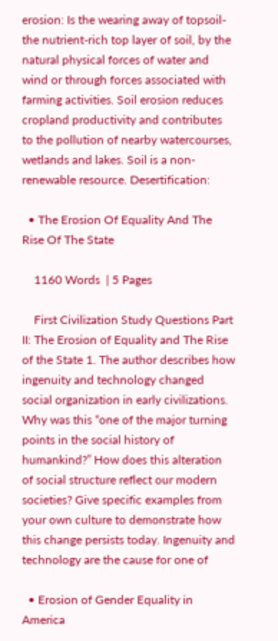erosion: Is the wearing away of topsoil- the nutrient-rich top layer of soil, by the natural physical forces of water and wind or through forces associated with farming activities. Soil erosion reduces cropland productivity and contributes to the pollution of nearby watercourses, wetlands and lakes. Soil is a non-renewable resource. Desertification:

  • The Erosion Of Equality And The Rise Of The State

    1160 Words  | 5 Pages

    First Civilization Study Questions Part II: The Erosion of Equality and The Rise of the State 1. The author describes how ingenuity and technology changed social organization in early civilizations. Why was this “one of the major turning points in the social history of humankind?” How does this alteration of social structure reflect our modern societies? Give specific examples from your own culture to demonstrate how this change persists today. Ingenuity and technology are the cause for one of

  • Erosion of Gender Equality in America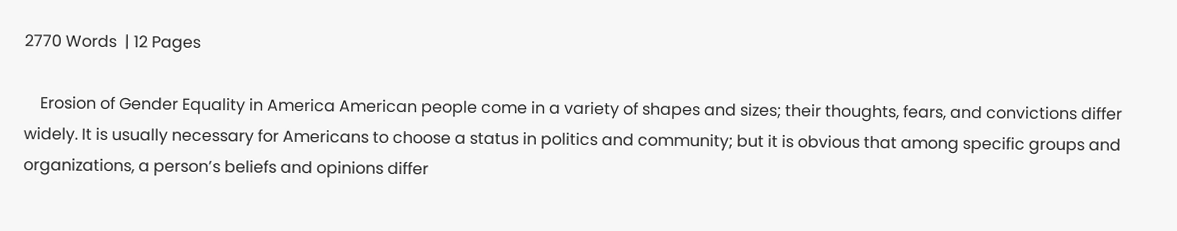2770 Words  | 12 Pages

    Erosion of Gender Equality in America American people come in a variety of shapes and sizes; their thoughts, fears, and convictions differ widely. It is usually necessary for Americans to choose a status in politics and community; but it is obvious that among specific groups and organizations, a person’s beliefs and opinions differ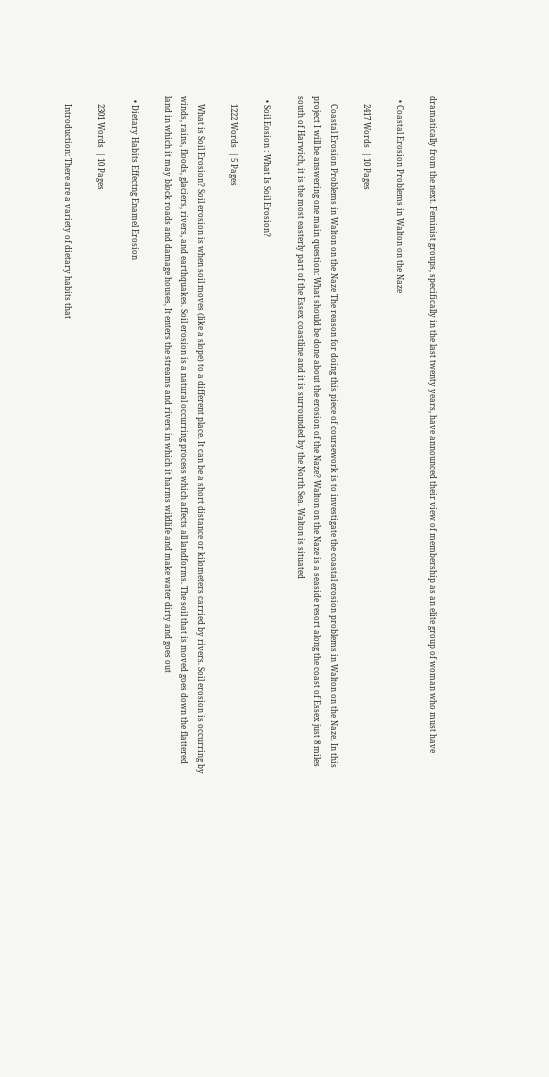dramatically from the next. Feminist groups, specifically in the last twenty years, have announced their view of membership as an elite group of woman who must have

  • Coastal Erosion Problems in Walton on the Naze

    2417 Words  | 10 Pages

    Coastal Erosion Problems in Walton on the Naze The reason for doing this piece of coursework is to investigate the coastal erosion problems in Walton on the Naze. In this project I will be answering one main question: What should be done about the erosion of the Naze? Walton on the Naze is a seaside resort along the coast of Essex just 8 miles south of Harwich, it is the most easterly part of the Essex coastline and it is surrounded by the North Sea. Walton is situated

  • Soil Eosion : What Is Soil Erosion?

    1222 Words  | 5 Pages

    What is Soil Erosion? Soil erosion is when soil moves (like a slope) to a different place. It can be a short distance or kilometers carried by rivers. Soil erosion is occurring by winds, rains, floods, glaciers, rivers, and earthquakes. Soil erosion is a natural occurring process which affects all landforms. The soil that is moved goes down the flattered land in which it may block roads and damage houses, It enters the streams and rivers in which it harms wildlife and make water dirty and goes out

  • Dietary Habits Effectng Enamel Erosion

    2301 Words  | 10 Pages

    Introduction: There are a variety of dietary habits that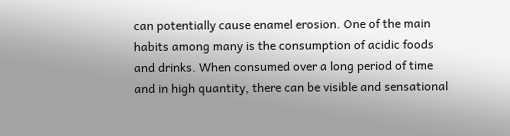can potentially cause enamel erosion. One of the main habits among many is the consumption of acidic foods and drinks. When consumed over a long period of time and in high quantity, there can be visible and sensational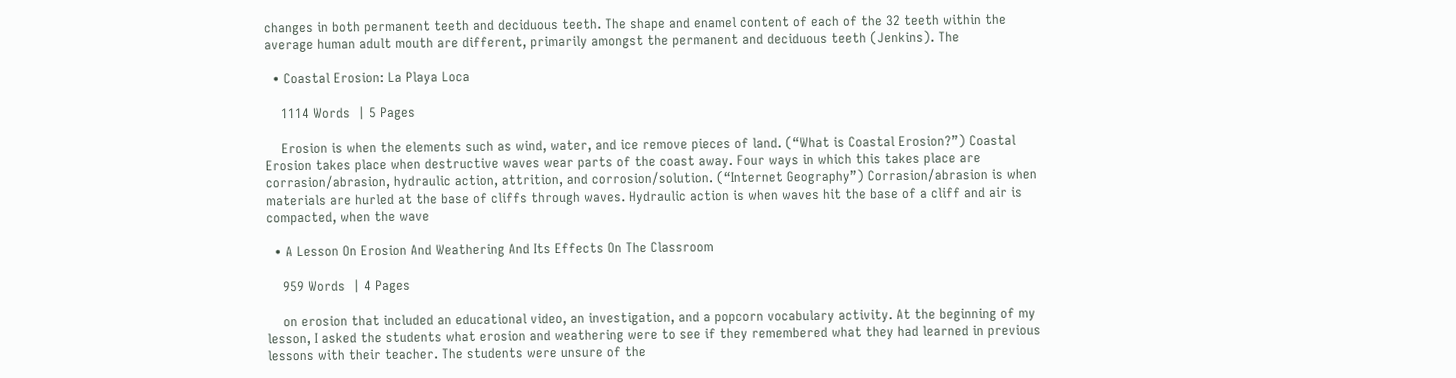changes in both permanent teeth and deciduous teeth. The shape and enamel content of each of the 32 teeth within the average human adult mouth are different, primarily amongst the permanent and deciduous teeth (Jenkins). The

  • Coastal Erosion: La Playa Loca

    1114 Words  | 5 Pages

    Erosion is when the elements such as wind, water, and ice remove pieces of land. (“What is Coastal Erosion?”) Coastal Erosion takes place when destructive waves wear parts of the coast away. Four ways in which this takes place are corrasion/abrasion, hydraulic action, attrition, and corrosion/solution. (“Internet Geography”) Corrasion/abrasion is when materials are hurled at the base of cliffs through waves. Hydraulic action is when waves hit the base of a cliff and air is compacted, when the wave

  • A Lesson On Erosion And Weathering And Its Effects On The Classroom

    959 Words  | 4 Pages

    on erosion that included an educational video, an investigation, and a popcorn vocabulary activity. At the beginning of my lesson, I asked the students what erosion and weathering were to see if they remembered what they had learned in previous lessons with their teacher. The students were unsure of the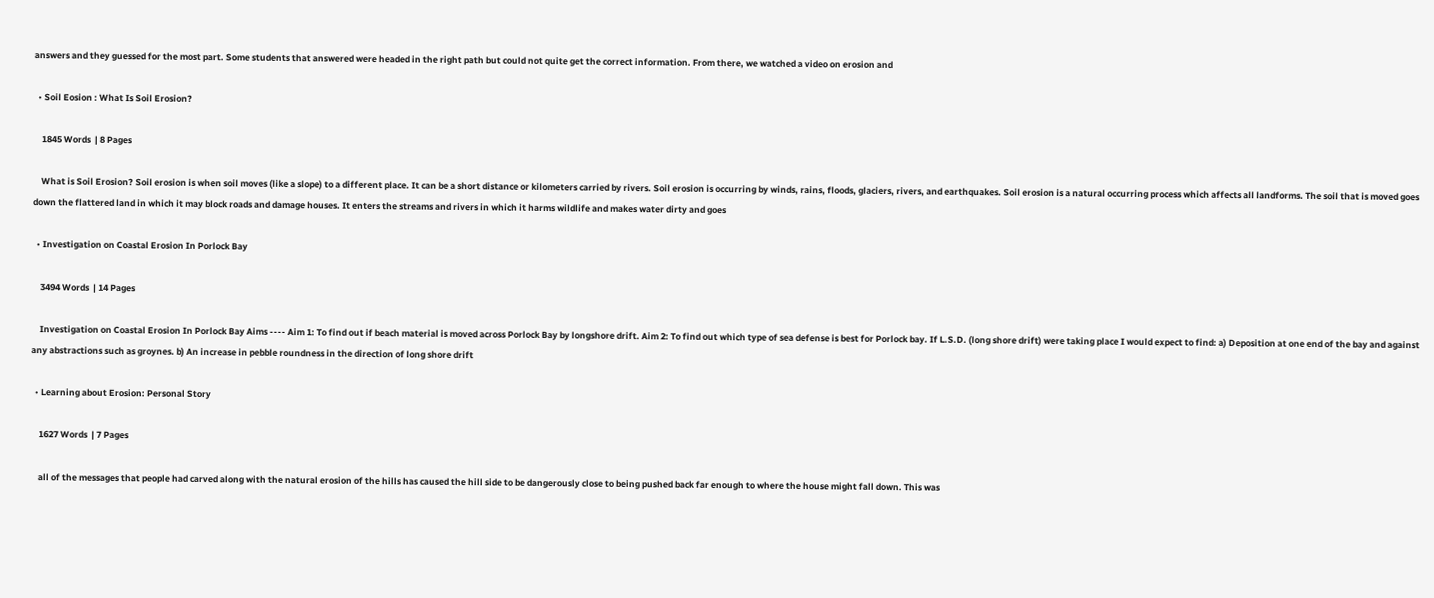answers and they guessed for the most part. Some students that answered were headed in the right path but could not quite get the correct information. From there, we watched a video on erosion and

  • Soil Eosion : What Is Soil Erosion?

    1845 Words  | 8 Pages

    What is Soil Erosion? Soil erosion is when soil moves (like a slope) to a different place. It can be a short distance or kilometers carried by rivers. Soil erosion is occurring by winds, rains, floods, glaciers, rivers, and earthquakes. Soil erosion is a natural occurring process which affects all landforms. The soil that is moved goes down the flattered land in which it may block roads and damage houses. It enters the streams and rivers in which it harms wildlife and makes water dirty and goes

  • Investigation on Coastal Erosion In Porlock Bay

    3494 Words  | 14 Pages

    Investigation on Coastal Erosion In Porlock Bay Aims ---- Aim 1: To find out if beach material is moved across Porlock Bay by longshore drift. Aim 2: To find out which type of sea defense is best for Porlock bay. If L.S.D. (long shore drift) were taking place I would expect to find: a) Deposition at one end of the bay and against any abstractions such as groynes. b) An increase in pebble roundness in the direction of long shore drift

  • Learning about Erosion: Personal Story

    1627 Words  | 7 Pages

    all of the messages that people had carved along with the natural erosion of the hills has caused the hill side to be dangerously close to being pushed back far enough to where the house might fall down. This was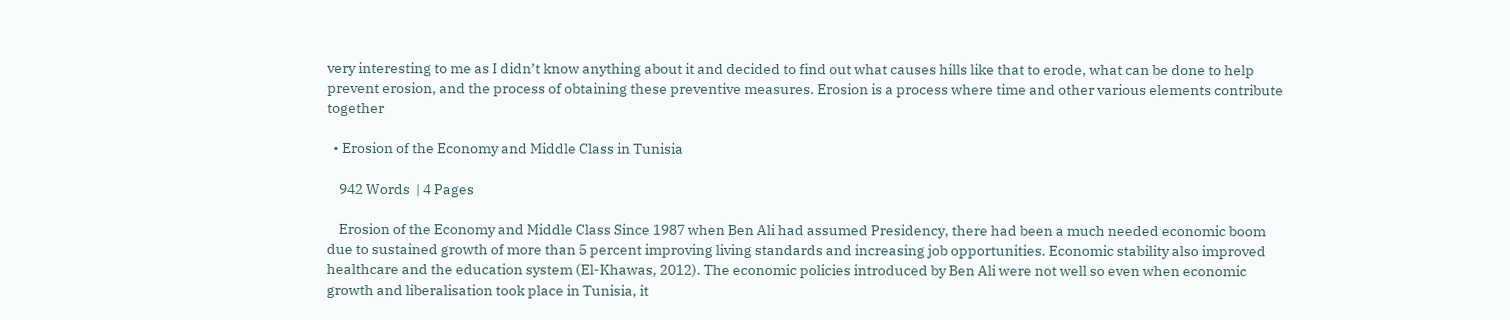very interesting to me as I didn’t know anything about it and decided to find out what causes hills like that to erode, what can be done to help prevent erosion, and the process of obtaining these preventive measures. Erosion is a process where time and other various elements contribute together

  • Erosion of the Economy and Middle Class in Tunisia

    942 Words  | 4 Pages

    Erosion of the Economy and Middle Class Since 1987 when Ben Ali had assumed Presidency, there had been a much needed economic boom due to sustained growth of more than 5 percent improving living standards and increasing job opportunities. Economic stability also improved healthcare and the education system (El-Khawas, 2012). The economic policies introduced by Ben Ali were not well so even when economic growth and liberalisation took place in Tunisia, it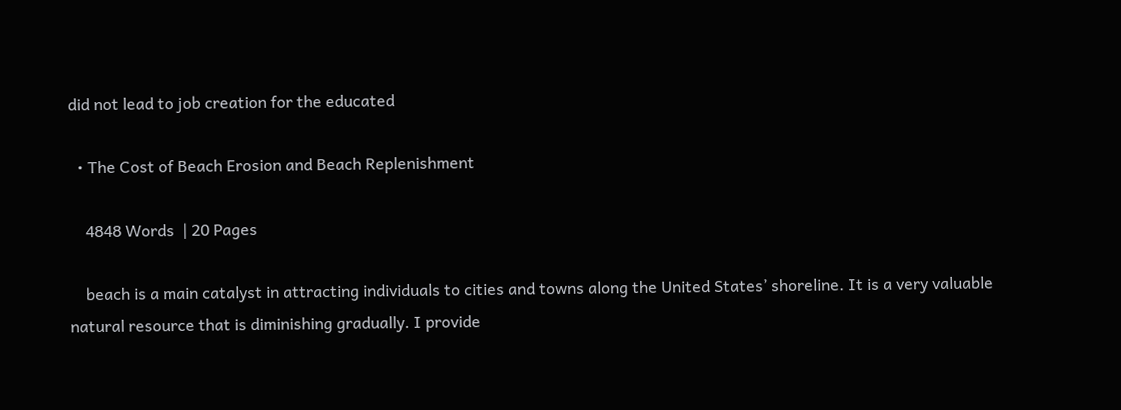did not lead to job creation for the educated

  • The Cost of Beach Erosion and Beach Replenishment

    4848 Words  | 20 Pages

    beach is a main catalyst in attracting individuals to cities and towns along the United States’ shoreline. It is a very valuable natural resource that is diminishing gradually. I provide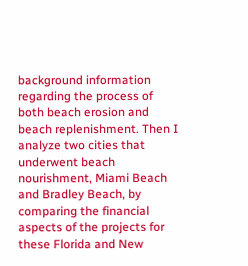background information regarding the process of both beach erosion and beach replenishment. Then I analyze two cities that underwent beach nourishment, Miami Beach and Bradley Beach, by comparing the financial aspects of the projects for these Florida and New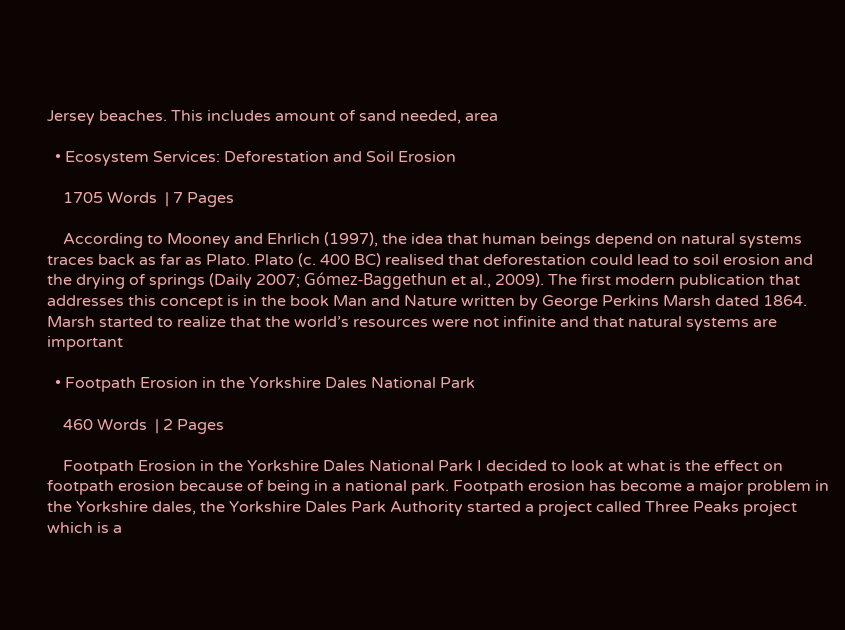Jersey beaches. This includes amount of sand needed, area

  • Ecosystem Services: Deforestation and Soil Erosion

    1705 Words  | 7 Pages

    According to Mooney and Ehrlich (1997), the idea that human beings depend on natural systems traces back as far as Plato. Plato (c. 400 BC) realised that deforestation could lead to soil erosion and the drying of springs (Daily 2007; Gómez-Baggethun et al., 2009). The first modern publication that addresses this concept is in the book Man and Nature written by George Perkins Marsh dated 1864. Marsh started to realize that the world’s resources were not infinite and that natural systems are important

  • Footpath Erosion in the Yorkshire Dales National Park

    460 Words  | 2 Pages

    Footpath Erosion in the Yorkshire Dales National Park I decided to look at what is the effect on footpath erosion because of being in a national park. Footpath erosion has become a major problem in the Yorkshire dales, the Yorkshire Dales Park Authority started a project called Three Peaks project which is a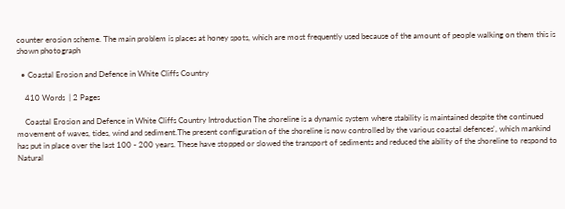counter erosion scheme. The main problem is places at honey spots, which are most frequently used because of the amount of people walking on them this is shown photograph

  • Coastal Erosion and Defence in White Cliffs Country

    410 Words  | 2 Pages

    Coastal Erosion and Defence in White Cliffs Country Introduction The shoreline is a dynamic system where stability is maintained despite the continued movement of waves, tides, wind and sediment.The present configuration of the shoreline is now controlled by the various coastal defences', which mankind has put in place over the last 100 - 200 years. These have stopped or slowed the transport of sediments and reduced the ability of the shoreline to respond to Natural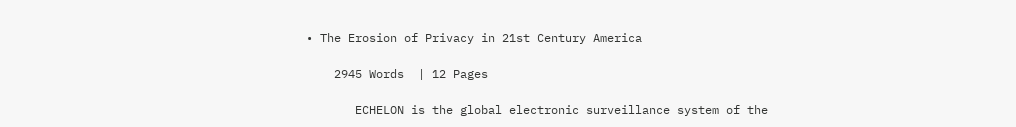• The Erosion of Privacy in 21st Century America

    2945 Words  | 12 Pages

       ECHELON is the global electronic surveillance system of the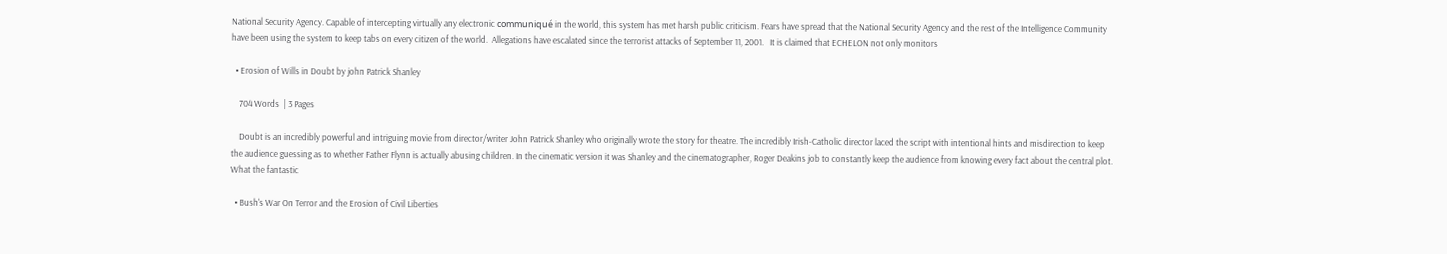National Security Agency. Capable of intercepting virtually any electronic communiqué in the world, this system has met harsh public criticism. Fears have spread that the National Security Agency and the rest of the Intelligence Community have been using the system to keep tabs on every citizen of the world.  Allegations have escalated since the terrorist attacks of September 11, 2001.   It is claimed that ECHELON not only monitors

  • Erosion of Wills in Doubt by john Patrick Shanley

    704 Words  | 3 Pages

    Doubt is an incredibly powerful and intriguing movie from director/writer John Patrick Shanley who originally wrote the story for theatre. The incredibly Irish-Catholic director laced the script with intentional hints and misdirection to keep the audience guessing as to whether Father Flynn is actually abusing children. In the cinematic version it was Shanley and the cinematographer, Roger Deakins job to constantly keep the audience from knowing every fact about the central plot. What the fantastic

  • Bush's War On Terror and the Erosion of Civil Liberties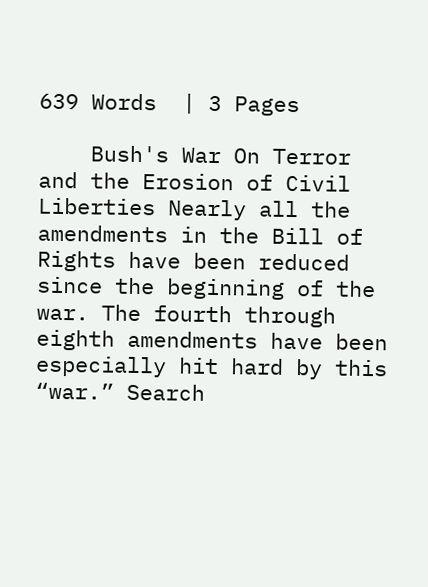639 Words  | 3 Pages

    Bush's War On Terror and the Erosion of Civil Liberties Nearly all the amendments in the Bill of Rights have been reduced since the beginning of the war. The fourth through eighth amendments have been especially hit hard by this “war.” Search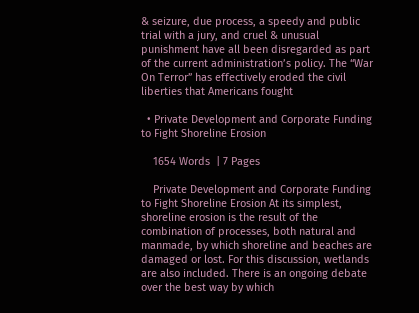& seizure, due process, a speedy and public trial with a jury, and cruel & unusual punishment have all been disregarded as part of the current administration’s policy. The “War On Terror” has effectively eroded the civil liberties that Americans fought

  • Private Development and Corporate Funding to Fight Shoreline Erosion

    1654 Words  | 7 Pages

    Private Development and Corporate Funding to Fight Shoreline Erosion At its simplest, shoreline erosion is the result of the combination of processes, both natural and manmade, by which shoreline and beaches are damaged or lost. For this discussion, wetlands are also included. There is an ongoing debate over the best way by which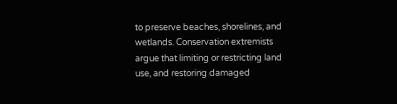to preserve beaches, shorelines, and wetlands. Conservation extremists argue that limiting or restricting land use, and restoring damaged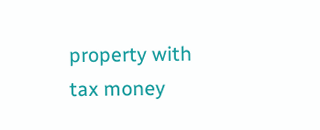property with tax money